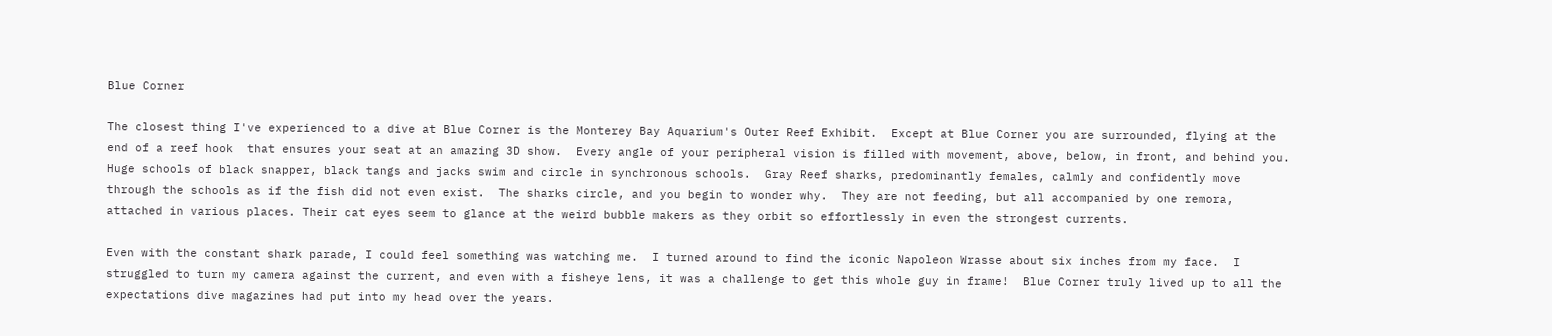Blue Corner

The closest thing I've experienced to a dive at Blue Corner is the Monterey Bay Aquarium's Outer Reef Exhibit.  Except at Blue Corner you are surrounded, flying at the end of a reef hook  that ensures your seat at an amazing 3D show.  Every angle of your peripheral vision is filled with movement, above, below, in front, and behind you.  Huge schools of black snapper, black tangs and jacks swim and circle in synchronous schools.  Gray Reef sharks, predominantly females, calmly and confidently move through the schools as if the fish did not even exist.  The sharks circle, and you begin to wonder why.  They are not feeding, but all accompanied by one remora, attached in various places. Their cat eyes seem to glance at the weird bubble makers as they orbit so effortlessly in even the strongest currents.

Even with the constant shark parade, I could feel something was watching me.  I turned around to find the iconic Napoleon Wrasse about six inches from my face.  I struggled to turn my camera against the current, and even with a fisheye lens, it was a challenge to get this whole guy in frame!  Blue Corner truly lived up to all the expectations dive magazines had put into my head over the years.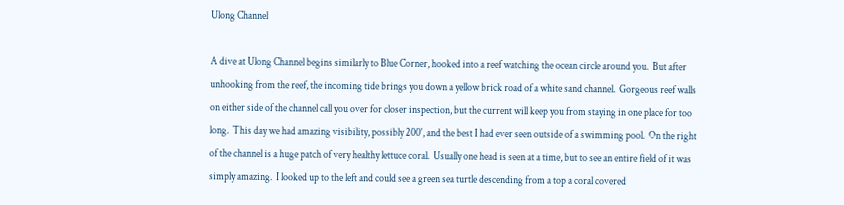Ulong Channel

A dive at Ulong Channel begins similarly to Blue Corner, hooked into a reef watching the ocean circle around you.  But after unhooking from the reef, the incoming tide brings you down a yellow brick road of a white sand channel.  Gorgeous reef walls on either side of the channel call you over for closer inspection, but the current will keep you from staying in one place for too long.  This day we had amazing visibility, possibly 200', and the best I had ever seen outside of a swimming pool.  On the right of the channel is a huge patch of very healthy lettuce coral.  Usually one head is seen at a time, but to see an entire field of it was simply amazing.  I looked up to the left and could see a green sea turtle descending from a top a coral covered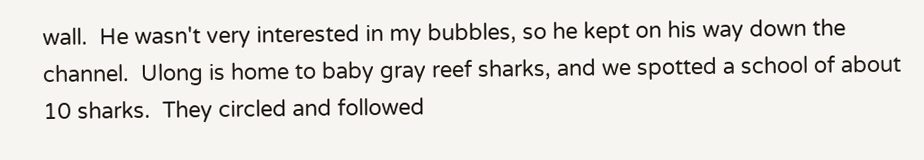wall.  He wasn't very interested in my bubbles, so he kept on his way down the channel.  Ulong is home to baby gray reef sharks, and we spotted a school of about 10 sharks.  They circled and followed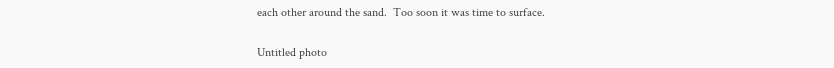each other around the sand.  Too soon it was time to surface.

Untitled photo